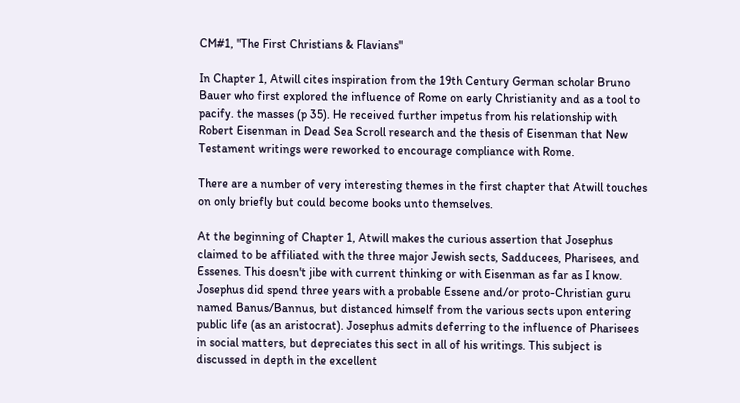CM#1, "The First Christians & Flavians"

In Chapter 1, Atwill cites inspiration from the 19th Century German scholar Bruno Bauer who first explored the influence of Rome on early Christianity and as a tool to pacify. the masses (p 35). He received further impetus from his relationship with Robert Eisenman in Dead Sea Scroll research and the thesis of Eisenman that New Testament writings were reworked to encourage compliance with Rome.

There are a number of very interesting themes in the first chapter that Atwill touches on only briefly but could become books unto themselves.

At the beginning of Chapter 1, Atwill makes the curious assertion that Josephus claimed to be affiliated with the three major Jewish sects, Sadducees, Pharisees, and Essenes. This doesn't jibe with current thinking or with Eisenman as far as I know. Josephus did spend three years with a probable Essene and/or proto-Christian guru named Banus/Bannus, but distanced himself from the various sects upon entering public life (as an aristocrat). Josephus admits deferring to the influence of Pharisees in social matters, but depreciates this sect in all of his writings. This subject is discussed in depth in the excellent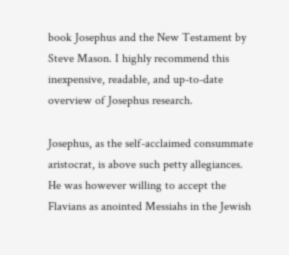book Josephus and the New Testament by Steve Mason. I highly recommend this inexpensive, readable, and up-to-date overview of Josephus research.

Josephus, as the self-acclaimed consummate aristocrat, is above such petty allegiances. He was however willing to accept the Flavians as anointed Messiahs in the Jewish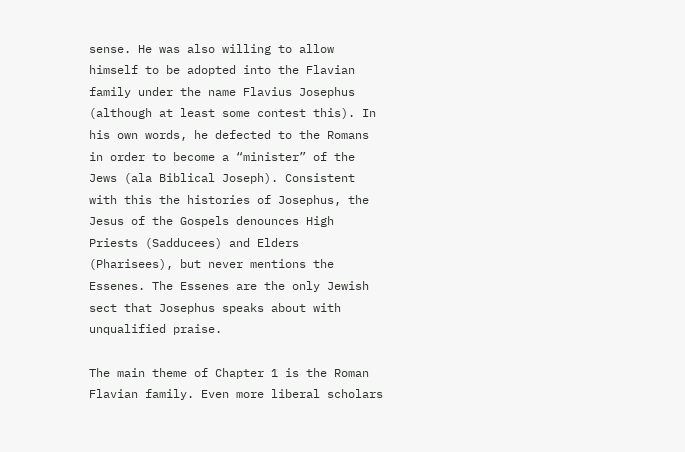sense. He was also willing to allow himself to be adopted into the Flavian family under the name Flavius Josephus (although at least some contest this). In his own words, he defected to the Romans in order to become a “minister” of the Jews (ala Biblical Joseph). Consistent with this the histories of Josephus, the Jesus of the Gospels denounces High Priests (Sadducees) and Elders (Pharisees), but never mentions the Essenes. The Essenes are the only Jewish sect that Josephus speaks about with unqualified praise.

The main theme of Chapter 1 is the Roman Flavian family. Even more liberal scholars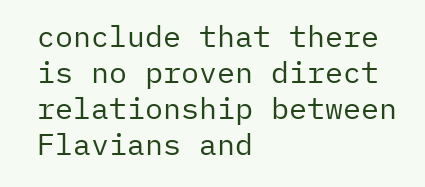conclude that there is no proven direct relationship between Flavians and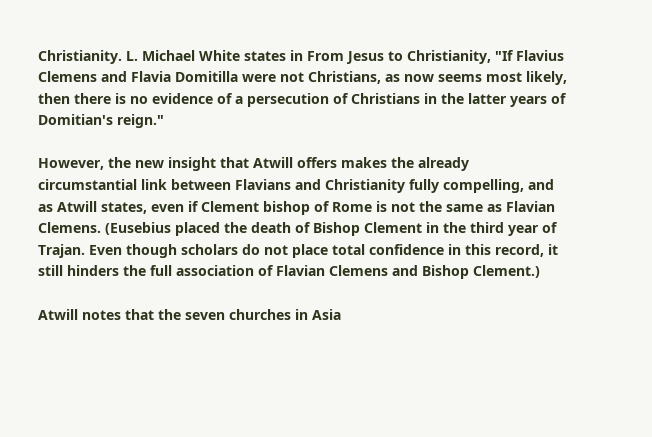Christianity. L. Michael White states in From Jesus to Christianity, "If Flavius Clemens and Flavia Domitilla were not Christians, as now seems most likely, then there is no evidence of a persecution of Christians in the latter years of Domitian's reign."

However, the new insight that Atwill offers makes the already circumstantial link between Flavians and Christianity fully compelling, and as Atwill states, even if Clement bishop of Rome is not the same as Flavian Clemens. (Eusebius placed the death of Bishop Clement in the third year of Trajan. Even though scholars do not place total confidence in this record, it still hinders the full association of Flavian Clemens and Bishop Clement.)

Atwill notes that the seven churches in Asia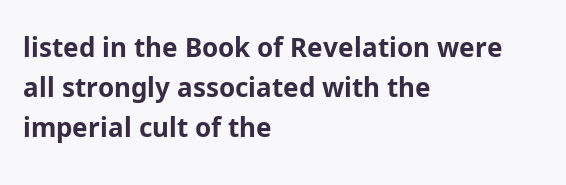listed in the Book of Revelation were all strongly associated with the imperial cult of the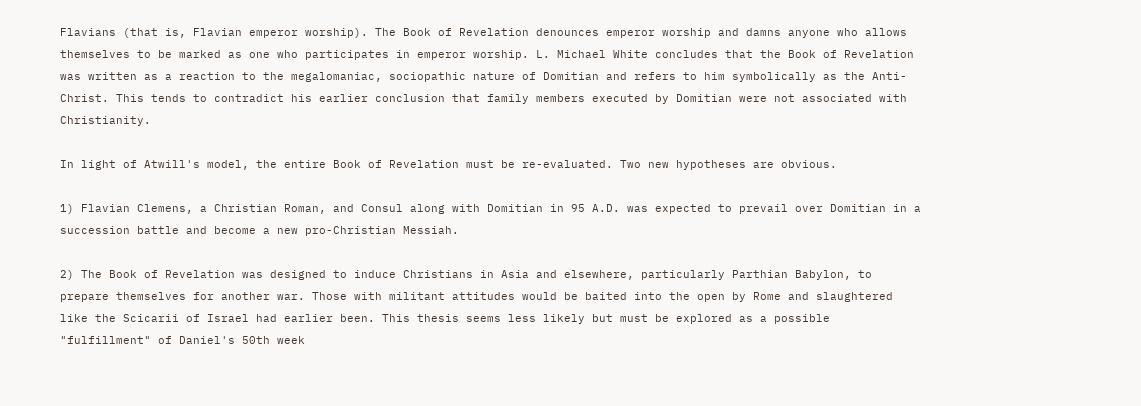Flavians (that is, Flavian emperor worship). The Book of Revelation denounces emperor worship and damns anyone who allows themselves to be marked as one who participates in emperor worship. L. Michael White concludes that the Book of Revelation was written as a reaction to the megalomaniac, sociopathic nature of Domitian and refers to him symbolically as the Anti-Christ. This tends to contradict his earlier conclusion that family members executed by Domitian were not associated with Christianity.

In light of Atwill's model, the entire Book of Revelation must be re-evaluated. Two new hypotheses are obvious.

1) Flavian Clemens, a Christian Roman, and Consul along with Domitian in 95 A.D. was expected to prevail over Domitian in a succession battle and become a new pro-Christian Messiah.

2) The Book of Revelation was designed to induce Christians in Asia and elsewhere, particularly Parthian Babylon, to prepare themselves for another war. Those with militant attitudes would be baited into the open by Rome and slaughtered like the Scicarii of Israel had earlier been. This thesis seems less likely but must be explored as a possible "fulfillment" of Daniel's 50th week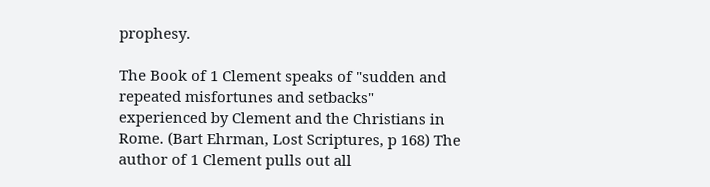prophesy.

The Book of 1 Clement speaks of "sudden and repeated misfortunes and setbacks" experienced by Clement and the Christians in Rome. (Bart Ehrman, Lost Scriptures, p 168) The author of 1 Clement pulls out all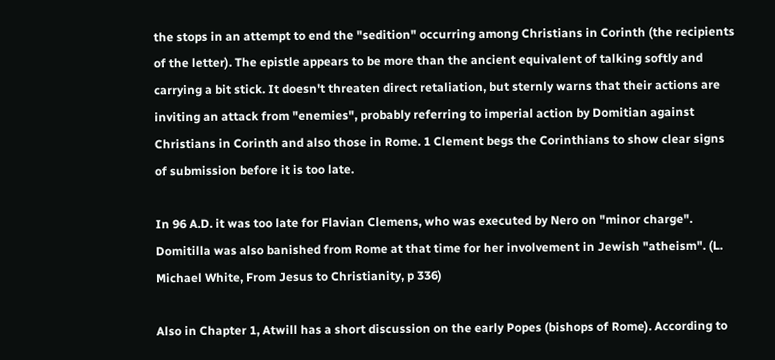the stops in an attempt to end the "sedition" occurring among Christians in Corinth (the recipients of the letter). The epistle appears to be more than the ancient equivalent of talking softly and carrying a bit stick. It doesn't threaten direct retaliation, but sternly warns that their actions are inviting an attack from "enemies", probably referring to imperial action by Domitian against Christians in Corinth and also those in Rome. 1 Clement begs the Corinthians to show clear signs of submission before it is too late.

In 96 A.D. it was too late for Flavian Clemens, who was executed by Nero on "minor charge". Domitilla was also banished from Rome at that time for her involvement in Jewish "atheism". (L. Michael White, From Jesus to Christianity, p 336)

Also in Chapter 1, Atwill has a short discussion on the early Popes (bishops of Rome). According to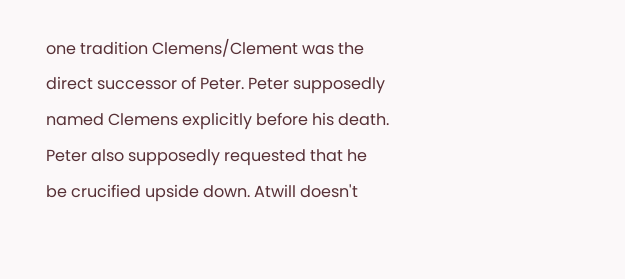one tradition Clemens/Clement was the direct successor of Peter. Peter supposedly named Clemens explicitly before his death. Peter also supposedly requested that he be crucified upside down. Atwill doesn't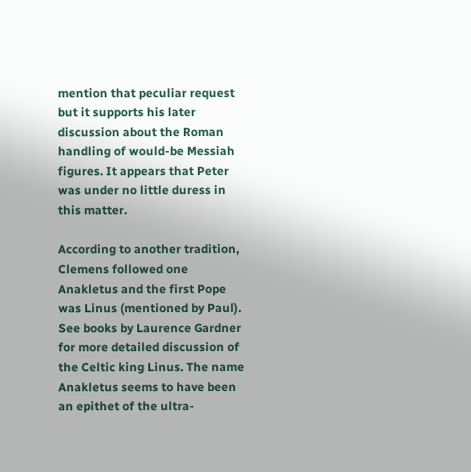mention that peculiar request but it supports his later discussion about the Roman handling of would-be Messiah figures. It appears that Peter was under no little duress in this matter.

According to another tradition, Clemens followed one Anakletus and the first Pope was Linus (mentioned by Paul). See books by Laurence Gardner for more detailed discussion of the Celtic king Linus. The name Anakletus seems to have been an epithet of the ultra-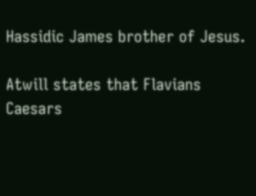Hassidic James brother of Jesus.

Atwill states that Flavians Caesars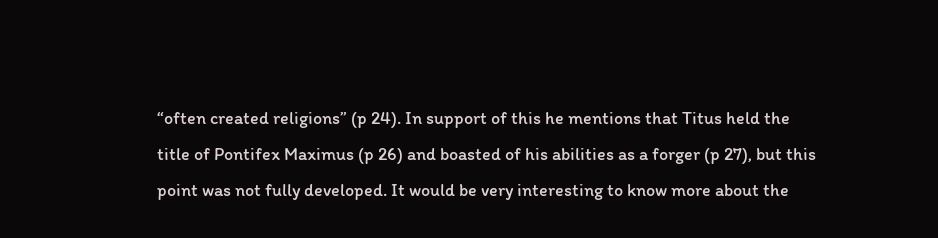“often created religions” (p 24). In support of this he mentions that Titus held the title of Pontifex Maximus (p 26) and boasted of his abilities as a forger (p 27), but this point was not fully developed. It would be very interesting to know more about the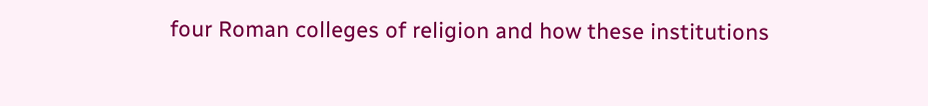four Roman colleges of religion and how these institutions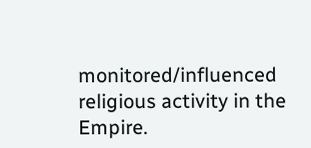monitored/influenced religious activity in the Empire.